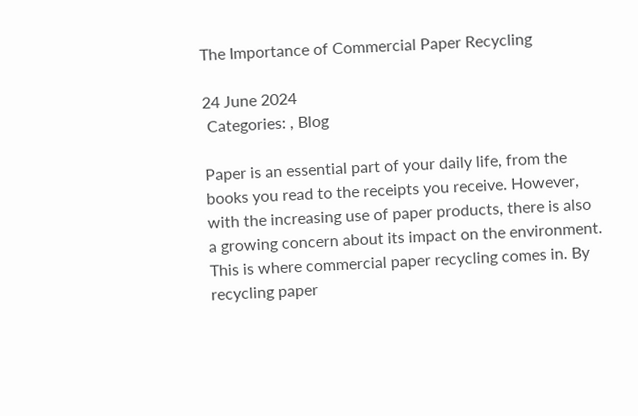The Importance of Commercial Paper Recycling

24 June 2024
 Categories: , Blog

Paper is an essential part of your daily life, from the books you read to the receipts you receive. However, with the increasing use of paper products, there is also a growing concern about its impact on the environment. This is where commercial paper recycling comes in. By recycling paper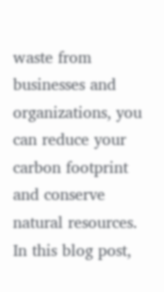waste from businesses and organizations, you can reduce your carbon footprint and conserve natural resources. In this blog post,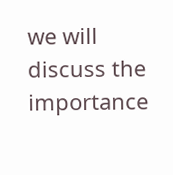we will discuss the importance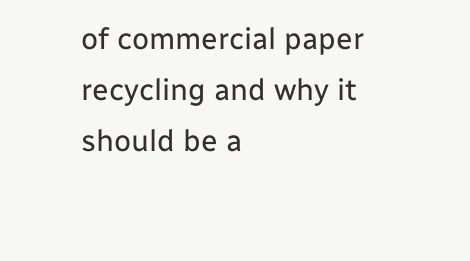of commercial paper recycling and why it should be a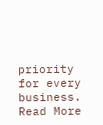priority for every business. Read More